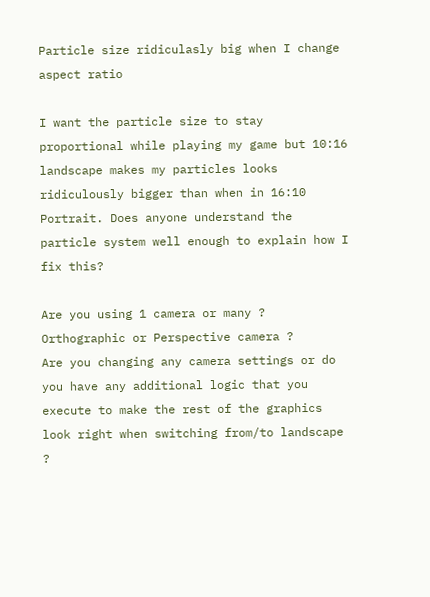Particle size ridiculasly big when I change aspect ratio

I want the particle size to stay proportional while playing my game but 10:16 landscape makes my particles looks ridiculously bigger than when in 16:10 Portrait. Does anyone understand the particle system well enough to explain how I fix this?

Are you using 1 camera or many ?
Orthographic or Perspective camera ?
Are you changing any camera settings or do you have any additional logic that you execute to make the rest of the graphics look right when switching from/to landscape ?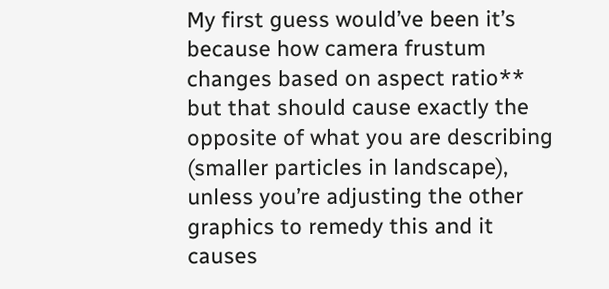My first guess would’ve been it’s because how camera frustum changes based on aspect ratio** but that should cause exactly the opposite of what you are describing (smaller particles in landscape), unless you’re adjusting the other graphics to remedy this and it causes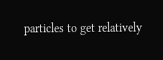particles to get relatively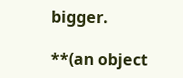bigger.

**(an object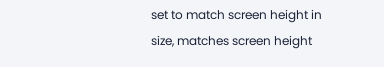set to match screen height in size, matches screen height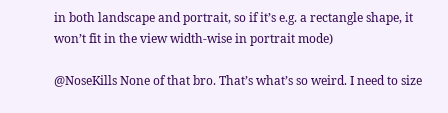in both landscape and portrait, so if it’s e.g. a rectangle shape, it won’t fit in the view width-wise in portrait mode)

@NoseKills None of that bro. That’s what’s so weird. I need to size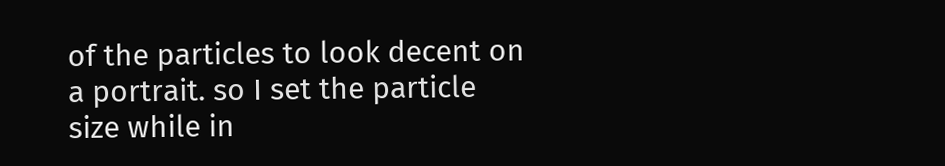of the particles to look decent on a portrait. so I set the particle size while in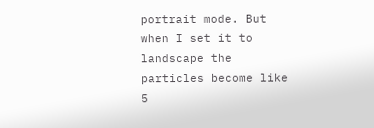portrait mode. But when I set it to landscape the particles become like 5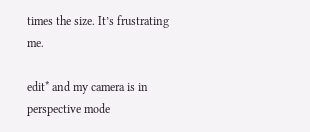times the size. It’s frustrating me.

edit* and my camera is in perspective mode